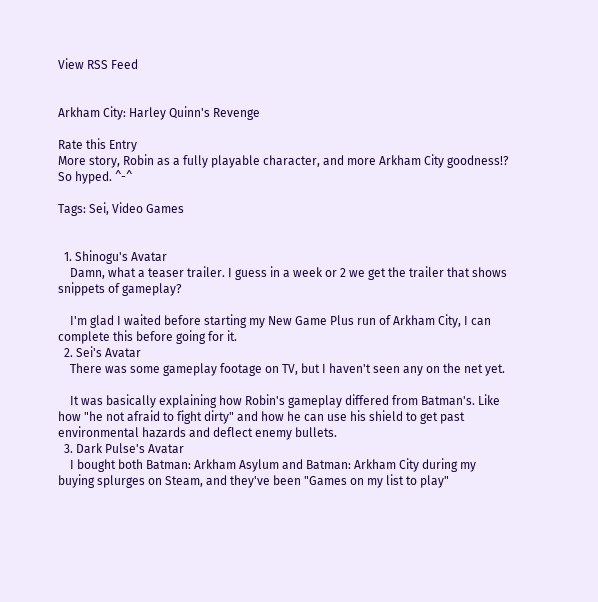View RSS Feed


Arkham City: Harley Quinn's Revenge

Rate this Entry
More story, Robin as a fully playable character, and more Arkham City goodness!? So hyped. ^-^

Tags: Sei, Video Games


  1. Shinogu's Avatar
    Damn, what a teaser trailer. I guess in a week or 2 we get the trailer that shows snippets of gameplay?

    I'm glad I waited before starting my New Game Plus run of Arkham City, I can complete this before going for it.
  2. Sei's Avatar
    There was some gameplay footage on TV, but I haven't seen any on the net yet.

    It was basically explaining how Robin's gameplay differed from Batman's. Like how "he not afraid to fight dirty" and how he can use his shield to get past environmental hazards and deflect enemy bullets.
  3. Dark Pulse's Avatar
    I bought both Batman: Arkham Asylum and Batman: Arkham City during my buying splurges on Steam, and they've been "Games on my list to play"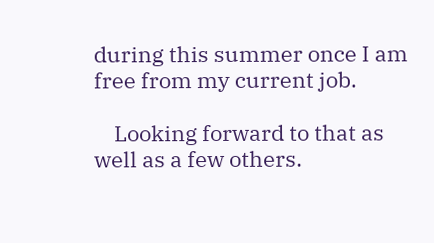during this summer once I am free from my current job.

    Looking forward to that as well as a few others.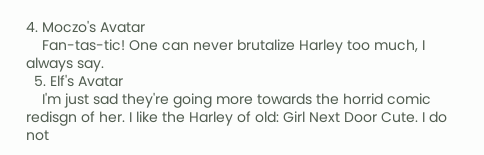4. Moczo's Avatar
    Fan-tas-tic! One can never brutalize Harley too much, I always say.
  5. Elf's Avatar
    I'm just sad they're going more towards the horrid comic redisgn of her. I like the Harley of old: Girl Next Door Cute. I do not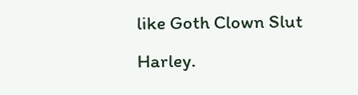like Goth Clown Slut Harley.